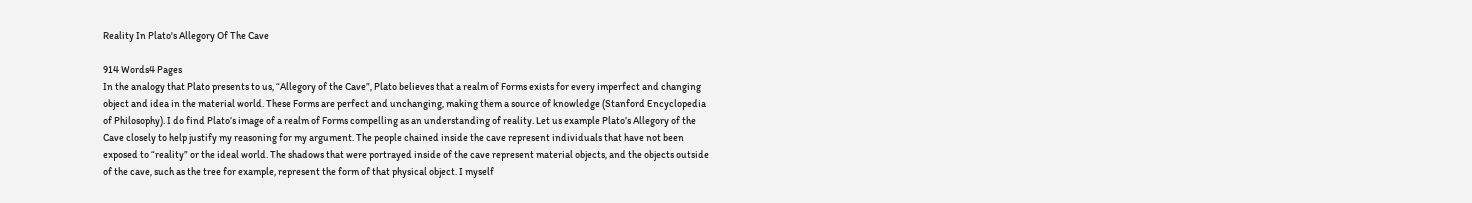Reality In Plato's Allegory Of The Cave

914 Words4 Pages
In the analogy that Plato presents to us, “Allegory of the Cave”, Plato believes that a realm of Forms exists for every imperfect and changing object and idea in the material world. These Forms are perfect and unchanging, making them a source of knowledge (Stanford Encyclopedia of Philosophy). I do find Plato’s image of a realm of Forms compelling as an understanding of reality. Let us example Plato’s Allegory of the Cave closely to help justify my reasoning for my argument. The people chained inside the cave represent individuals that have not been exposed to “reality” or the ideal world. The shadows that were portrayed inside of the cave represent material objects, and the objects outside of the cave, such as the tree for example, represent the form of that physical object. I myself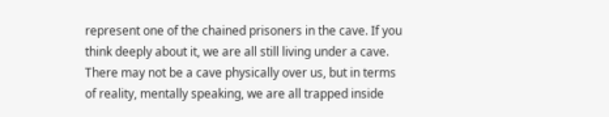represent one of the chained prisoners in the cave. If you think deeply about it, we are all still living under a cave. There may not be a cave physically over us, but in terms of reality, mentally speaking, we are all trapped inside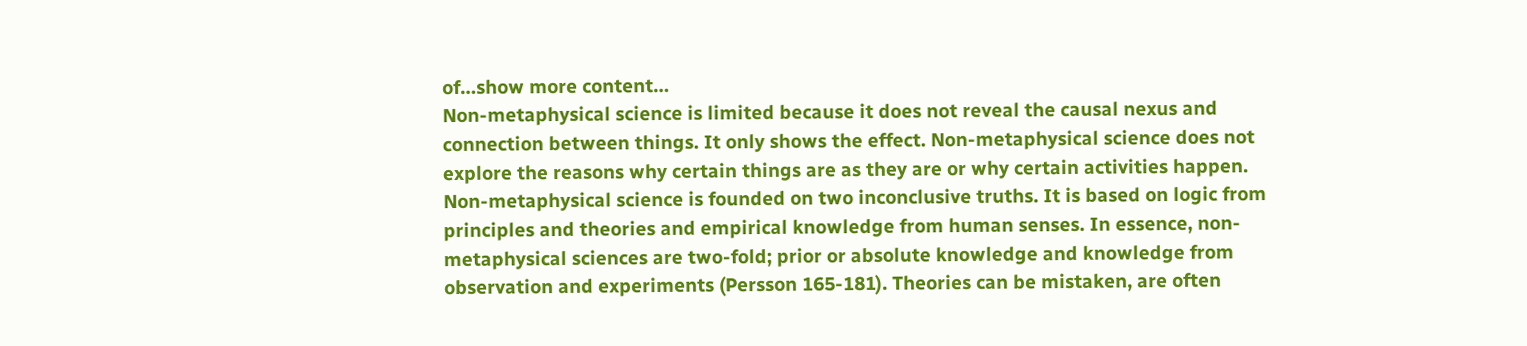of…show more content…
Non-metaphysical science is limited because it does not reveal the causal nexus and connection between things. It only shows the effect. Non-metaphysical science does not explore the reasons why certain things are as they are or why certain activities happen. Non-metaphysical science is founded on two inconclusive truths. It is based on logic from principles and theories and empirical knowledge from human senses. In essence, non-metaphysical sciences are two-fold; prior or absolute knowledge and knowledge from observation and experiments (Persson 165-181). Theories can be mistaken, are often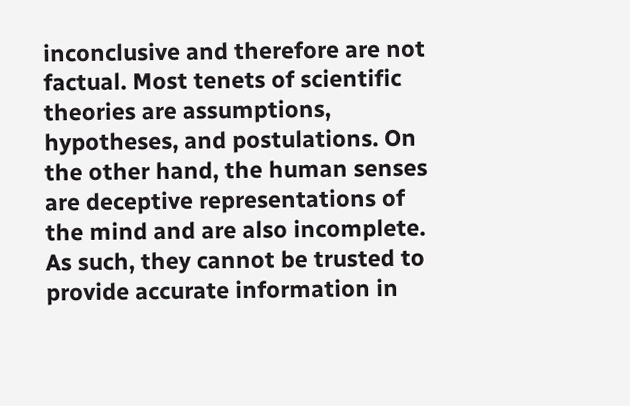inconclusive and therefore are not factual. Most tenets of scientific theories are assumptions, hypotheses, and postulations. On the other hand, the human senses are deceptive representations of the mind and are also incomplete. As such, they cannot be trusted to provide accurate information in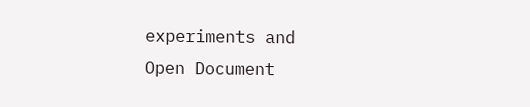experiments and
Open Document